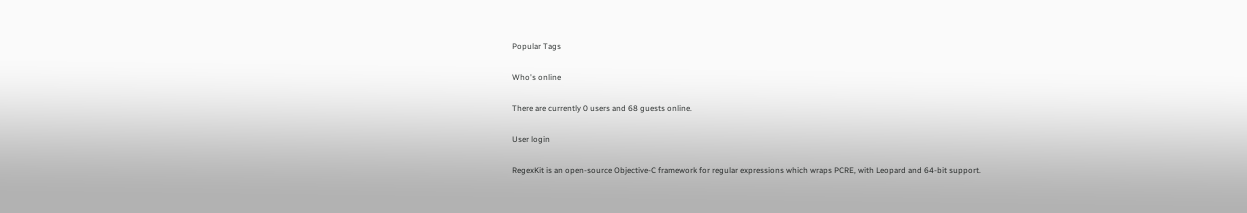Popular Tags

Who's online

There are currently 0 users and 68 guests online.

User login

RegexKit is an open-source Objective-C framework for regular expressions which wraps PCRE, with Leopard and 64-bit support.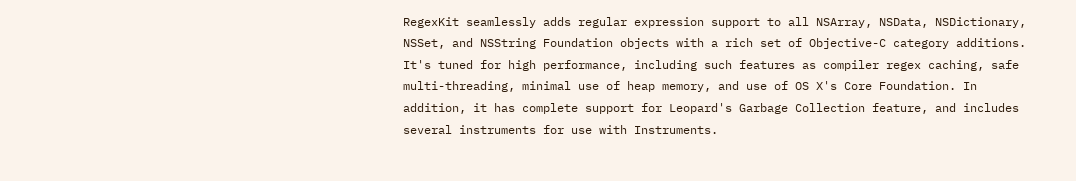RegexKit seamlessly adds regular expression support to all NSArray, NSData, NSDictionary, NSSet, and NSString Foundation objects with a rich set of Objective-C category additions. It's tuned for high performance, including such features as compiler regex caching, safe multi-threading, minimal use of heap memory, and use of OS X's Core Foundation. In addition, it has complete support for Leopard's Garbage Collection feature, and includes several instruments for use with Instruments.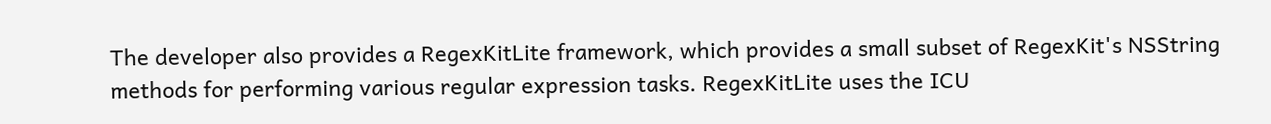The developer also provides a RegexKitLite framework, which provides a small subset of RegexKit's NSString methods for performing various regular expression tasks. RegexKitLite uses the ICU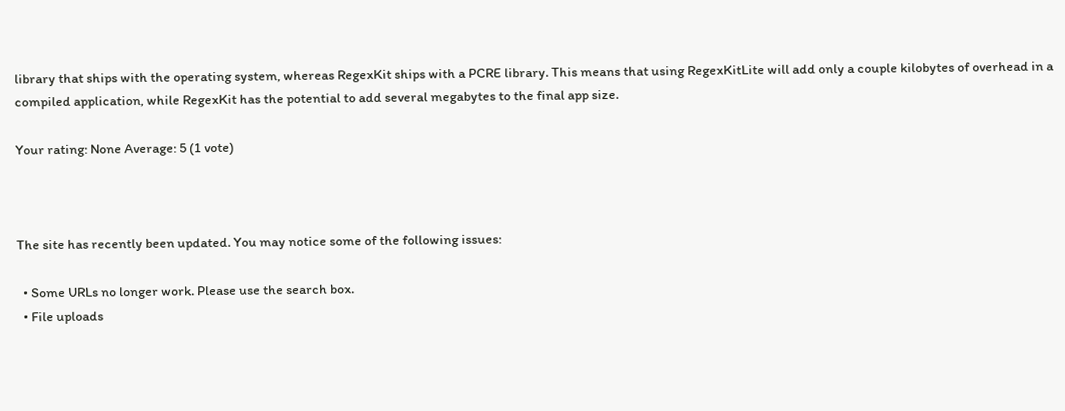library that ships with the operating system, whereas RegexKit ships with a PCRE library. This means that using RegexKitLite will add only a couple kilobytes of overhead in a compiled application, while RegexKit has the potential to add several megabytes to the final app size.

Your rating: None Average: 5 (1 vote)



The site has recently been updated. You may notice some of the following issues:

  • Some URLs no longer work. Please use the search box.
  • File uploads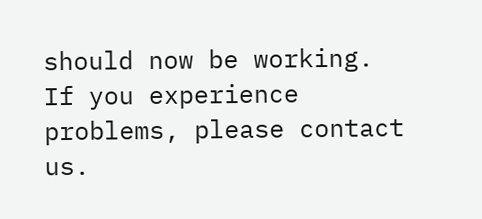should now be working. If you experience problems, please contact us.